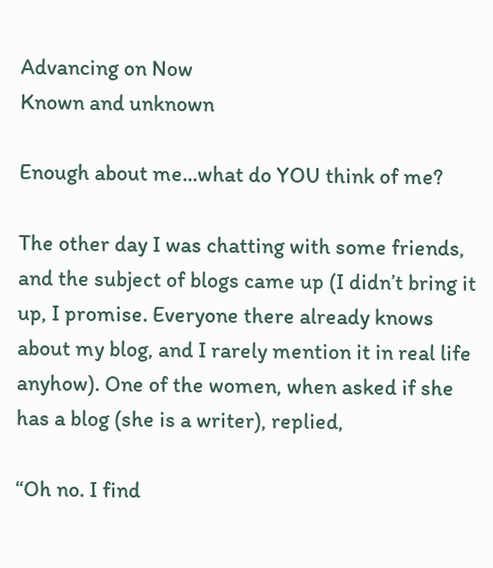Advancing on Now
Known and unknown

Enough about me...what do YOU think of me?

The other day I was chatting with some friends, and the subject of blogs came up (I didn’t bring it up, I promise. Everyone there already knows about my blog, and I rarely mention it in real life anyhow). One of the women, when asked if she has a blog (she is a writer), replied,

“Oh no. I find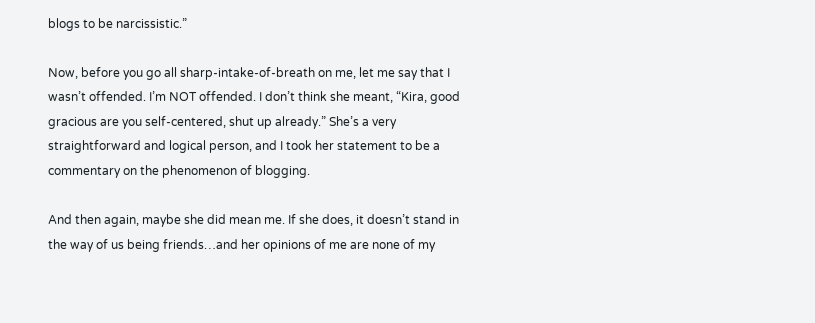blogs to be narcissistic.”

Now, before you go all sharp-intake-of-breath on me, let me say that I wasn’t offended. I’m NOT offended. I don’t think she meant, “Kira, good gracious are you self-centered, shut up already.” She’s a very straightforward and logical person, and I took her statement to be a commentary on the phenomenon of blogging.

And then again, maybe she did mean me. If she does, it doesn’t stand in the way of us being friends…and her opinions of me are none of my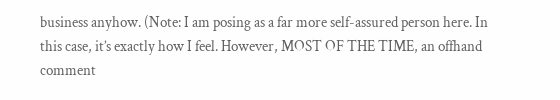business anyhow. (Note: I am posing as a far more self-assured person here. In this case, it’s exactly how I feel. However, MOST OF THE TIME, an offhand comment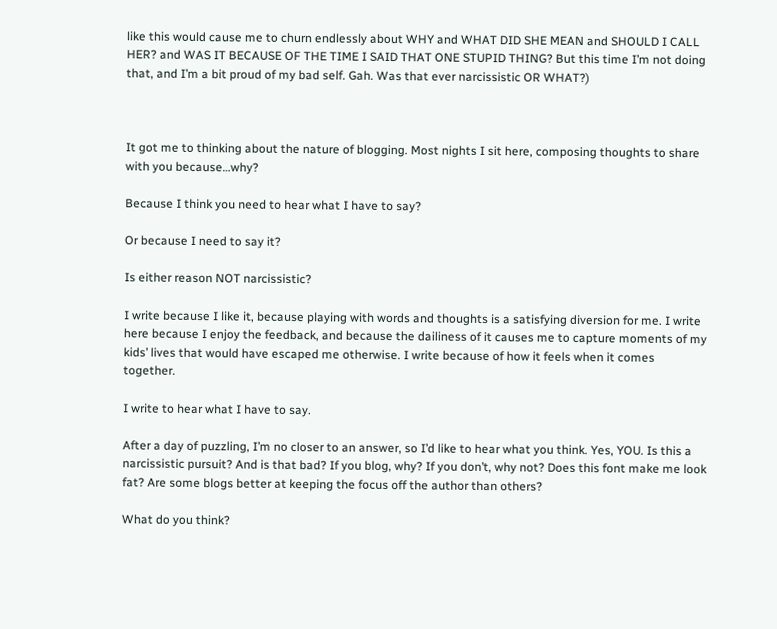like this would cause me to churn endlessly about WHY and WHAT DID SHE MEAN and SHOULD I CALL HER? and WAS IT BECAUSE OF THE TIME I SAID THAT ONE STUPID THING? But this time I’m not doing that, and I’m a bit proud of my bad self. Gah. Was that ever narcissistic OR WHAT?)



It got me to thinking about the nature of blogging. Most nights I sit here, composing thoughts to share with you because…why?

Because I think you need to hear what I have to say?

Or because I need to say it?

Is either reason NOT narcissistic?

I write because I like it, because playing with words and thoughts is a satisfying diversion for me. I write here because I enjoy the feedback, and because the dailiness of it causes me to capture moments of my kids’ lives that would have escaped me otherwise. I write because of how it feels when it comes together.

I write to hear what I have to say.

After a day of puzzling, I’m no closer to an answer, so I’d like to hear what you think. Yes, YOU. Is this a narcissistic pursuit? And is that bad? If you blog, why? If you don’t, why not? Does this font make me look fat? Are some blogs better at keeping the focus off the author than others?

What do you think?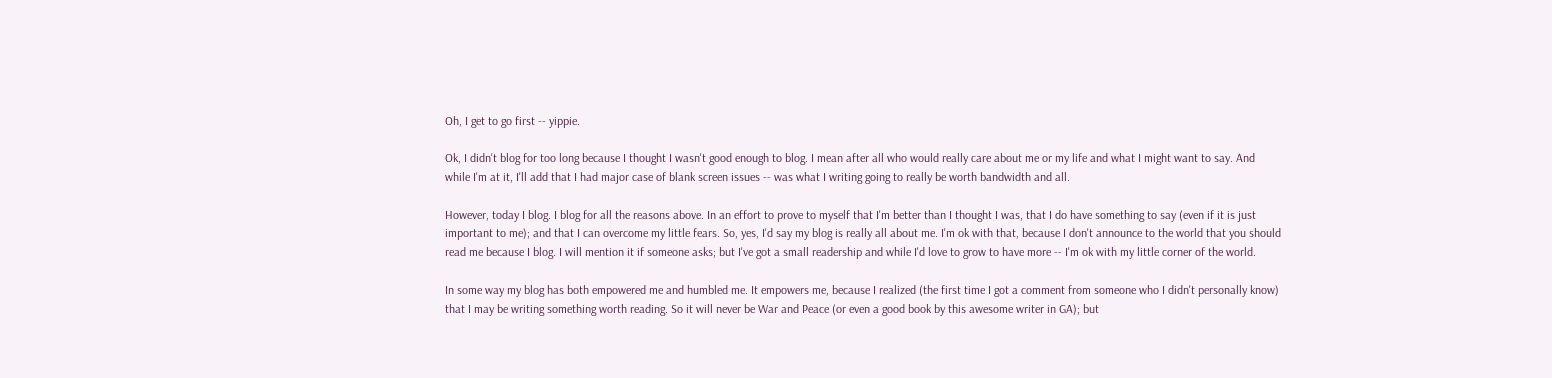Oh, I get to go first -- yippie.

Ok, I didn't blog for too long because I thought I wasn't good enough to blog. I mean after all who would really care about me or my life and what I might want to say. And while I'm at it, I'll add that I had major case of blank screen issues -- was what I writing going to really be worth bandwidth and all.

However, today I blog. I blog for all the reasons above. In an effort to prove to myself that I'm better than I thought I was, that I do have something to say (even if it is just important to me); and that I can overcome my little fears. So, yes, I'd say my blog is really all about me. I'm ok with that, because I don't announce to the world that you should read me because I blog. I will mention it if someone asks; but I've got a small readership and while I'd love to grow to have more -- I'm ok with my little corner of the world.

In some way my blog has both empowered me and humbled me. It empowers me, because I realized (the first time I got a comment from someone who I didn't personally know) that I may be writing something worth reading. So it will never be War and Peace (or even a good book by this awesome writer in GA); but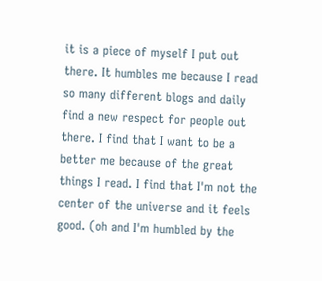it is a piece of myself I put out there. It humbles me because I read so many different blogs and daily find a new respect for people out there. I find that I want to be a better me because of the great things I read. I find that I'm not the center of the universe and it feels good. (oh and I'm humbled by the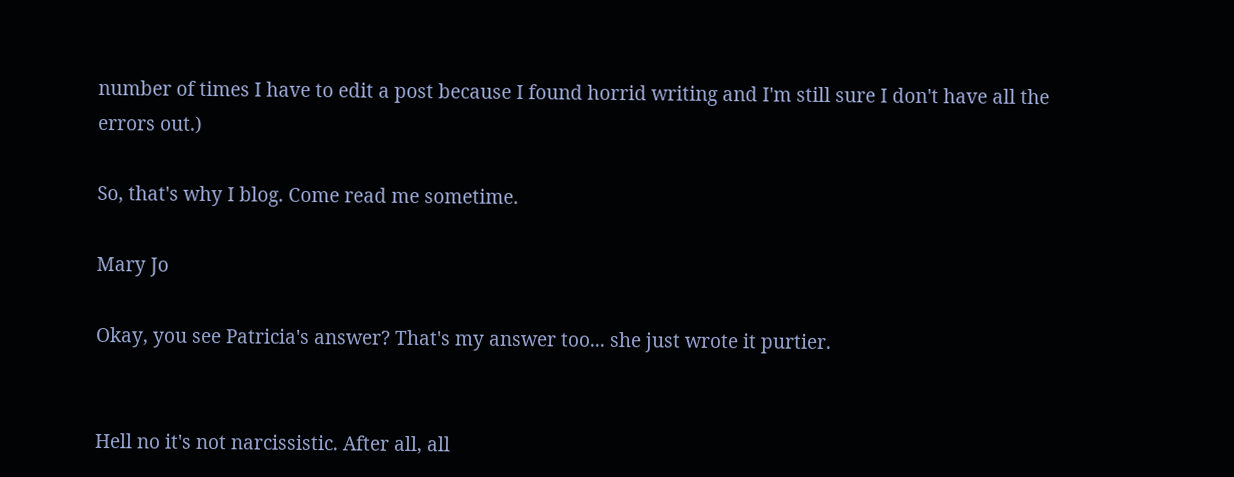number of times I have to edit a post because I found horrid writing and I'm still sure I don't have all the errors out.)

So, that's why I blog. Come read me sometime.

Mary Jo

Okay, you see Patricia's answer? That's my answer too... she just wrote it purtier.


Hell no it's not narcissistic. After all, all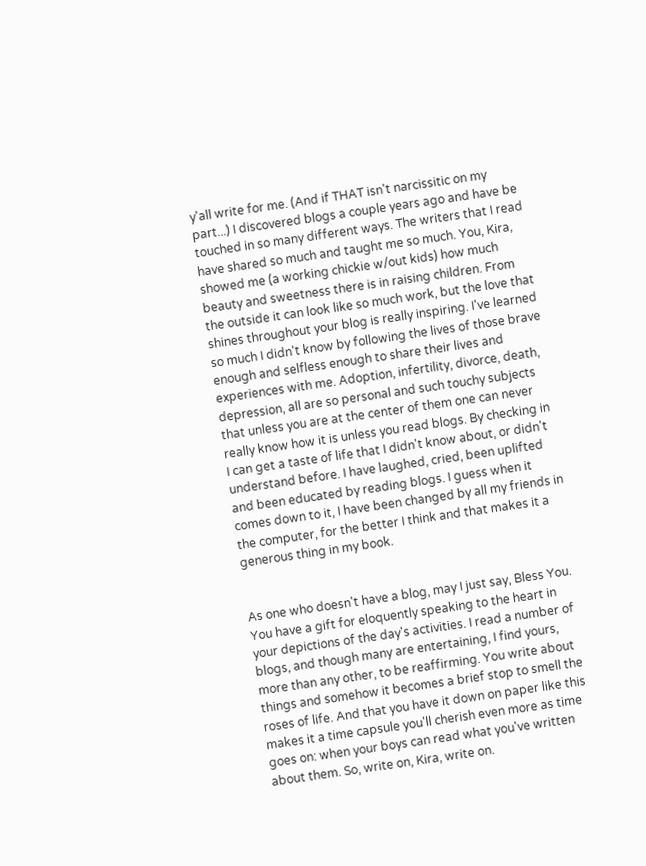y'all write for me. (And if THAT isn't narcissitic on my part...) I discovered blogs a couple years ago and have be touched in so many different ways. The writers that I read have shared so much and taught me so much. You, Kira, showed me (a working chickie w/out kids) how much beauty and sweetness there is in raising children. From the outside it can look like so much work, but the love that shines throughout your blog is really inspiring. I've learned so much I didn't know by following the lives of those brave enough and selfless enough to share their lives and experiences with me. Adoption, infertility, divorce, death, depression, all are so personal and such touchy subjects that unless you are at the center of them one can never really know how it is unless you read blogs. By checking in I can get a taste of life that I didn't know about, or didn't understand before. I have laughed, cried, been uplifted and been educated by reading blogs. I guess when it comes down to it, I have been changed by all my friends in the computer, for the better I think and that makes it a generous thing in my book.


As one who doesn't have a blog, may I just say, Bless You. You have a gift for eloquently speaking to the heart in your depictions of the day's activities. I read a number of blogs, and though many are entertaining, I find yours, more than any other, to be reaffirming. You write about things and somehow it becomes a brief stop to smell the roses of life. And that you have it down on paper like this makes it a time capsule you'll cherish even more as time goes on: when your boys can read what you've written about them. So, write on, Kira, write on.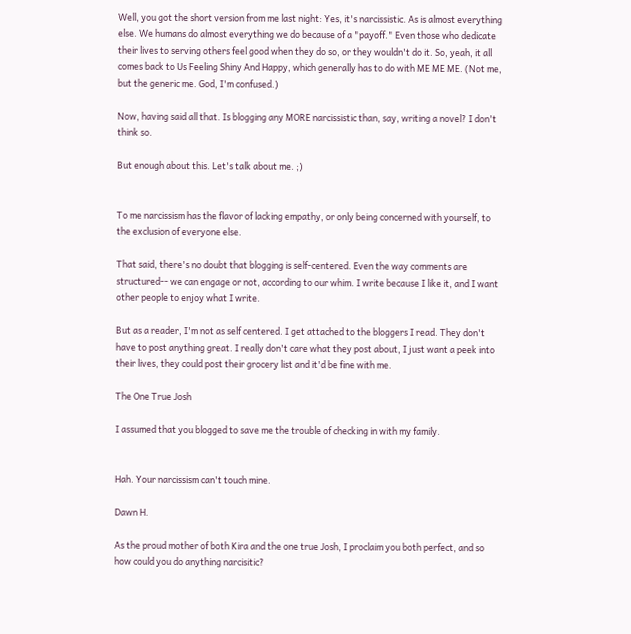Well, you got the short version from me last night: Yes, it's narcissistic. As is almost everything else. We humans do almost everything we do because of a "payoff." Even those who dedicate their lives to serving others feel good when they do so, or they wouldn't do it. So, yeah, it all comes back to Us Feeling Shiny And Happy, which generally has to do with ME ME ME. (Not me, but the generic me. God, I'm confused.)

Now, having said all that. Is blogging any MORE narcissistic than, say, writing a novel? I don't think so.

But enough about this. Let's talk about me. ;)


To me narcissism has the flavor of lacking empathy, or only being concerned with yourself, to the exclusion of everyone else.

That said, there's no doubt that blogging is self-centered. Even the way comments are structured-- we can engage or not, according to our whim. I write because I like it, and I want other people to enjoy what I write.

But as a reader, I'm not as self centered. I get attached to the bloggers I read. They don't have to post anything great. I really don't care what they post about, I just want a peek into their lives, they could post their grocery list and it'd be fine with me.

The One True Josh

I assumed that you blogged to save me the trouble of checking in with my family.


Hah. Your narcissism can't touch mine.

Dawn H.

As the proud mother of both Kira and the one true Josh, I proclaim you both perfect, and so how could you do anything narcisitic?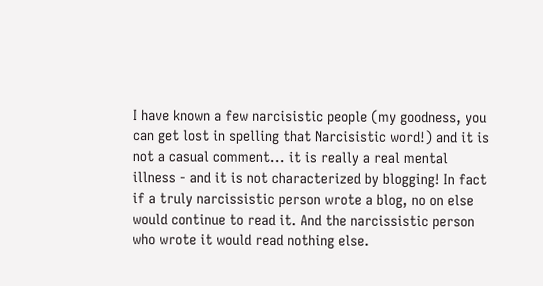I have known a few narcisistic people (my goodness, you can get lost in spelling that Narcisistic word!) and it is not a casual comment... it is really a real mental illness - and it is not characterized by blogging! In fact if a truly narcissistic person wrote a blog, no on else would continue to read it. And the narcissistic person who wrote it would read nothing else.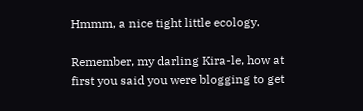Hmmm, a nice tight little ecology.

Remember, my darling Kira-le, how at first you said you were blogging to get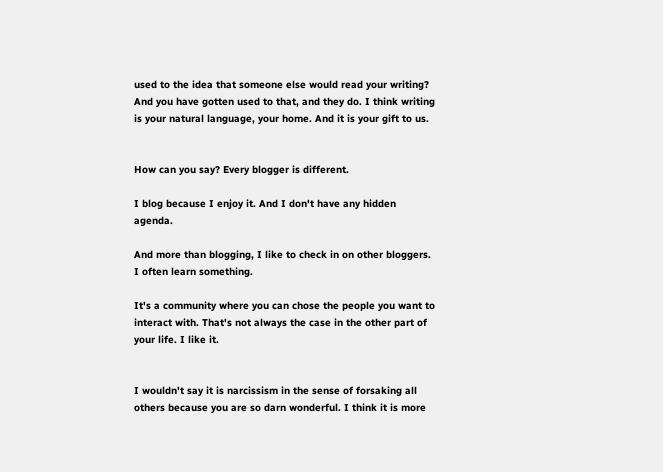used to the idea that someone else would read your writing? And you have gotten used to that, and they do. I think writing is your natural language, your home. And it is your gift to us.


How can you say? Every blogger is different.

I blog because I enjoy it. And I don't have any hidden agenda.

And more than blogging, I like to check in on other bloggers. I often learn something.

It's a community where you can chose the people you want to interact with. That's not always the case in the other part of your life. I like it.


I wouldn't say it is narcissism in the sense of forsaking all others because you are so darn wonderful. I think it is more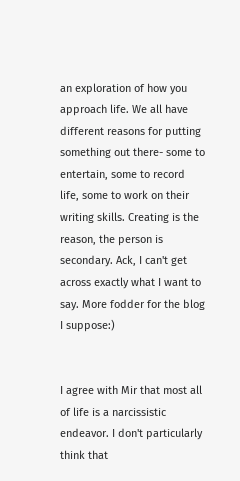an exploration of how you approach life. We all have different reasons for putting something out there- some to entertain, some to record life, some to work on their writing skills. Creating is the reason, the person is secondary. Ack, I can't get across exactly what I want to say. More fodder for the blog I suppose:)


I agree with Mir that most all of life is a narcissistic endeavor. I don't particularly think that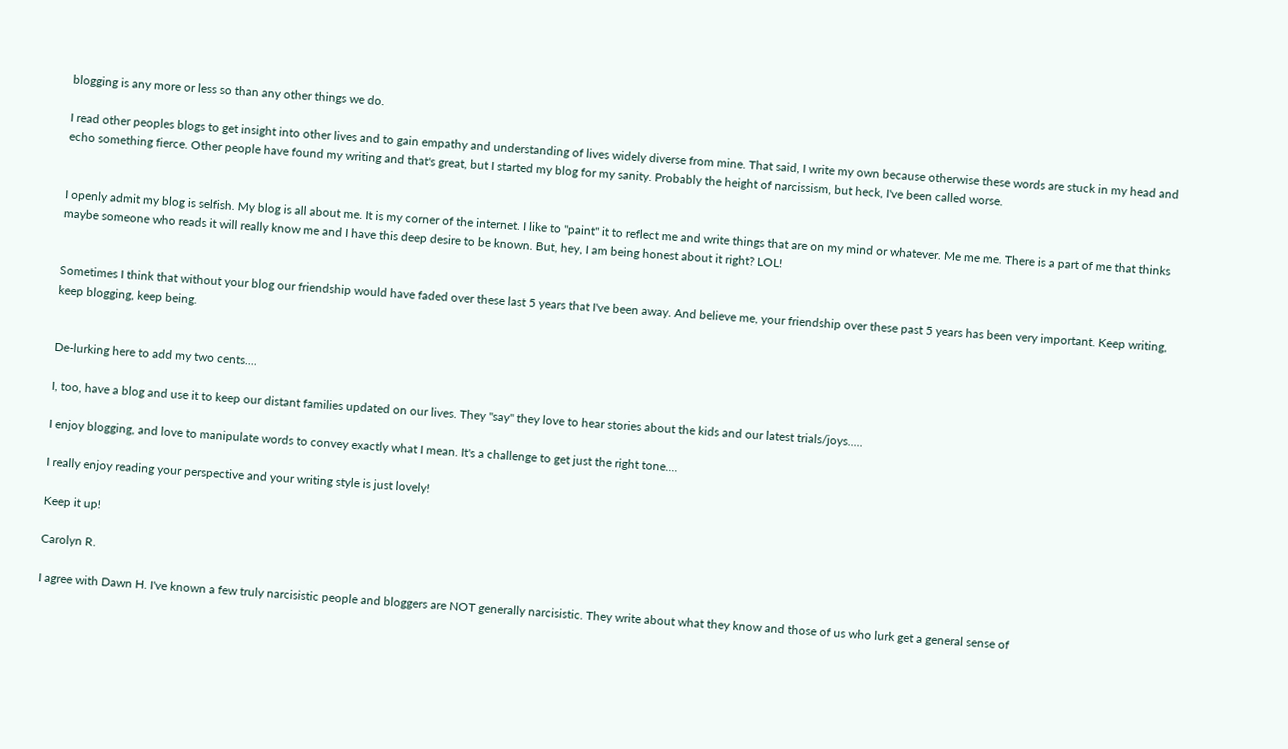blogging is any more or less so than any other things we do.

I read other peoples blogs to get insight into other lives and to gain empathy and understanding of lives widely diverse from mine. That said, I write my own because otherwise these words are stuck in my head and echo something fierce. Other people have found my writing and that's great, but I started my blog for my sanity. Probably the height of narcissism, but heck, I've been called worse.


I openly admit my blog is selfish. My blog is all about me. It is my corner of the internet. I like to "paint" it to reflect me and write things that are on my mind or whatever. Me me me. There is a part of me that thinks maybe someone who reads it will really know me and I have this deep desire to be known. But, hey, I am being honest about it right? LOL!


Sometimes I think that without your blog our friendship would have faded over these last 5 years that I've been away. And believe me, your friendship over these past 5 years has been very important. Keep writing, keep blogging, keep being.


De-lurking here to add my two cents....

I, too, have a blog and use it to keep our distant families updated on our lives. They "say" they love to hear stories about the kids and our latest trials/joys.....

I enjoy blogging, and love to manipulate words to convey exactly what I mean. It's a challenge to get just the right tone....

I really enjoy reading your perspective and your writing style is just lovely!

Keep it up!

Carolyn R.

I agree with Dawn H. I've known a few truly narcisistic people and bloggers are NOT generally narcisistic. They write about what they know and those of us who lurk get a general sense of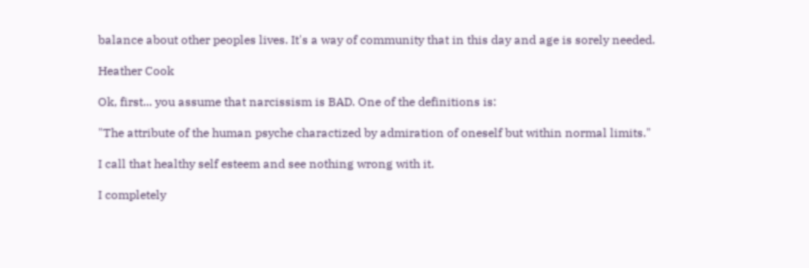balance about other peoples lives. It's a way of community that in this day and age is sorely needed.

Heather Cook

Ok, first... you assume that narcissism is BAD. One of the definitions is:

"The attribute of the human psyche charactized by admiration of oneself but within normal limits."

I call that healthy self esteem and see nothing wrong with it.

I completely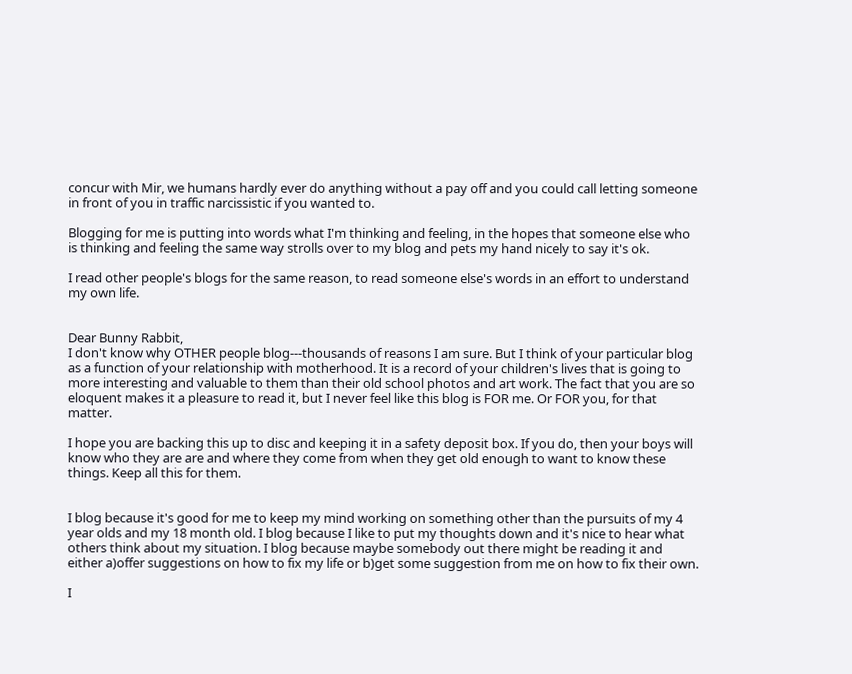concur with Mir, we humans hardly ever do anything without a pay off and you could call letting someone in front of you in traffic narcissistic if you wanted to.

Blogging for me is putting into words what I'm thinking and feeling, in the hopes that someone else who is thinking and feeling the same way strolls over to my blog and pets my hand nicely to say it's ok.

I read other people's blogs for the same reason, to read someone else's words in an effort to understand my own life.


Dear Bunny Rabbit,
I don't know why OTHER people blog---thousands of reasons I am sure. But I think of your particular blog as a function of your relationship with motherhood. It is a record of your children's lives that is going to more interesting and valuable to them than their old school photos and art work. The fact that you are so eloquent makes it a pleasure to read it, but I never feel like this blog is FOR me. Or FOR you, for that matter.

I hope you are backing this up to disc and keeping it in a safety deposit box. If you do, then your boys will know who they are are and where they come from when they get old enough to want to know these things. Keep all this for them.


I blog because it's good for me to keep my mind working on something other than the pursuits of my 4 year olds and my 18 month old. I blog because I like to put my thoughts down and it's nice to hear what others think about my situation. I blog because maybe somebody out there might be reading it and either a)offer suggestions on how to fix my life or b)get some suggestion from me on how to fix their own.

I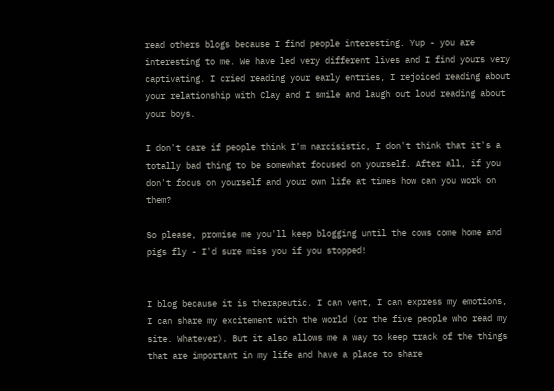read others blogs because I find people interesting. Yup - you are interesting to me. We have led very different lives and I find yours very captivating. I cried reading your early entries, I rejoiced reading about your relationship with Clay and I smile and laugh out loud reading about your boys.

I don't care if people think I'm narcisistic, I don't think that it's a totally bad thing to be somewhat focused on yourself. After all, if you don't focus on yourself and your own life at times how can you work on them?

So please, promise me you'll keep blogging until the cows come home and pigs fly - I'd sure miss you if you stopped!


I blog because it is therapeutic. I can vent, I can express my emotions, I can share my excitement with the world (or the five people who read my site. Whatever). But it also allows me a way to keep track of the things that are important in my life and have a place to share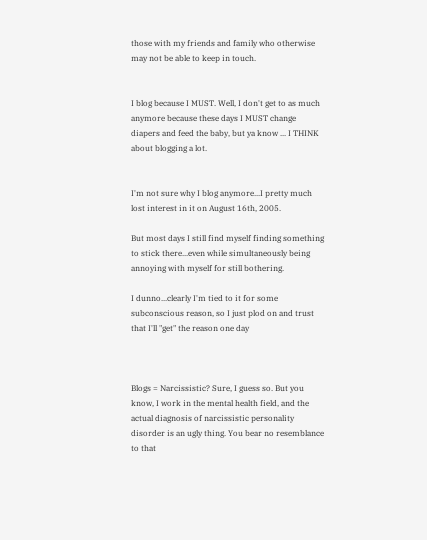those with my friends and family who otherwise may not be able to keep in touch.


I blog because I MUST. Well, I don't get to as much anymore because these days I MUST change diapers and feed the baby, but ya know ... I THINK about blogging a lot.


I'm not sure why I blog anymore...I pretty much lost interest in it on August 16th, 2005.

But most days I still find myself finding something to stick there...even while simultaneously being annoying with myself for still bothering.

I dunno...clearly I'm tied to it for some subconscious reason, so I just plod on and trust that I'll "get" the reason one day



Blogs = Narcissistic? Sure, I guess so. But you know, I work in the mental health field, and the actual diagnosis of narcissistic personality disorder is an ugly thing. You bear no resemblance to that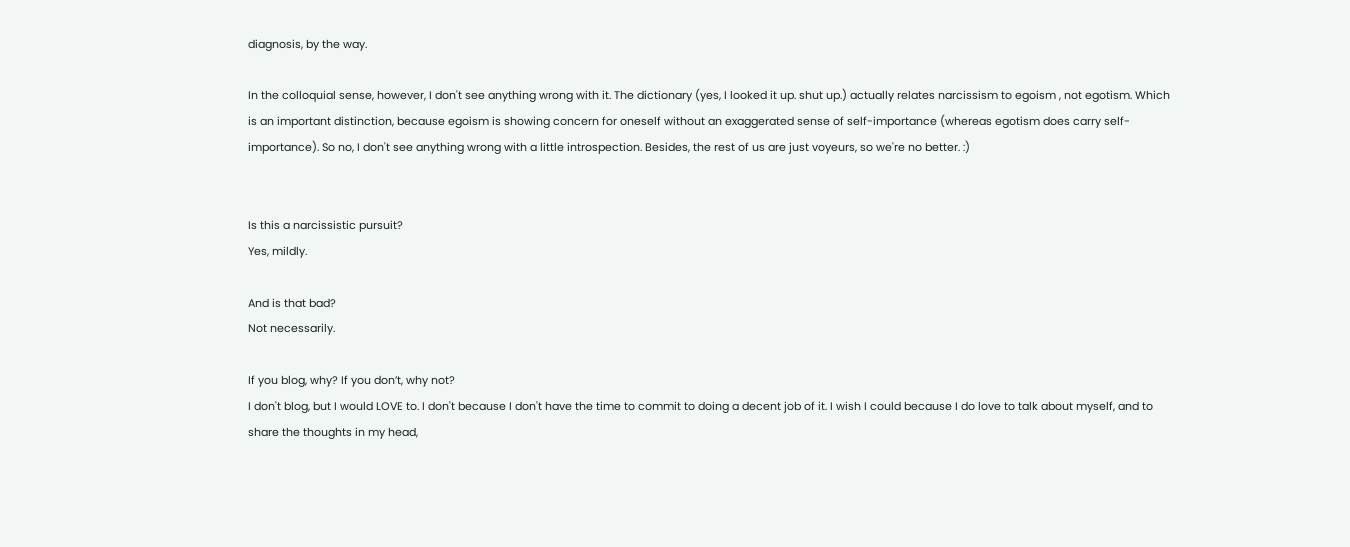diagnosis, by the way.

In the colloquial sense, however, I don't see anything wrong with it. The dictionary (yes, I looked it up. shut up.) actually relates narcissism to egoism , not egotism. Which is an important distinction, because egoism is showing concern for oneself without an exaggerated sense of self-importance (whereas egotism does carry self-importance). So no, I don't see anything wrong with a little introspection. Besides, the rest of us are just voyeurs, so we're no better. :)


Is this a narcissistic pursuit?
Yes, mildly.

And is that bad?
Not necessarily.

If you blog, why? If you don’t, why not?
I don't blog, but I would LOVE to. I don't because I don't have the time to commit to doing a decent job of it. I wish I could because I do love to talk about myself, and to share the thoughts in my head,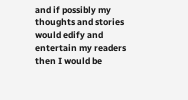and if possibly my thoughts and stories would edify and entertain my readers then I would be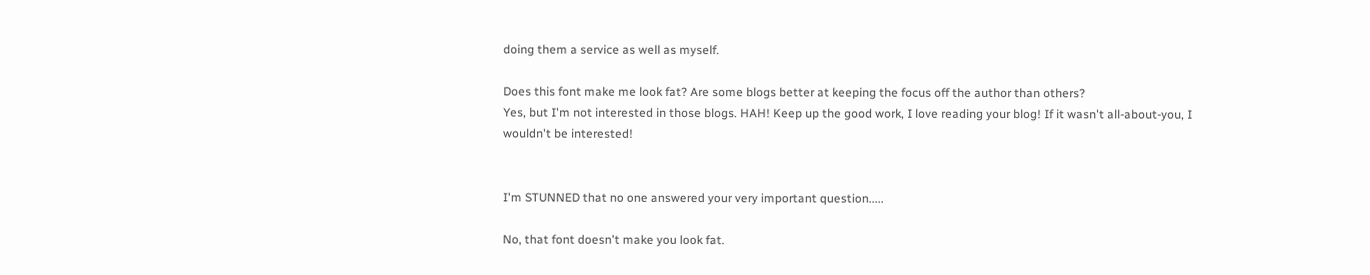doing them a service as well as myself.

Does this font make me look fat? Are some blogs better at keeping the focus off the author than others?
Yes, but I'm not interested in those blogs. HAH! Keep up the good work, I love reading your blog! If it wasn't all-about-you, I wouldn't be interested!


I'm STUNNED that no one answered your very important question.....

No, that font doesn't make you look fat.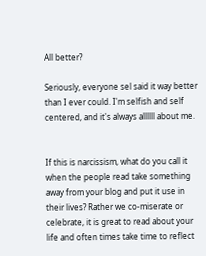All better?

Seriously, everyone sel said it way better than I ever could. I'm selfish and self centered, and it's always allllll about me.


If this is narcissism, what do you call it when the people read take something away from your blog and put it use in their lives? Rather we co-miserate or celebrate, it is great to read about your life and often times take time to reflect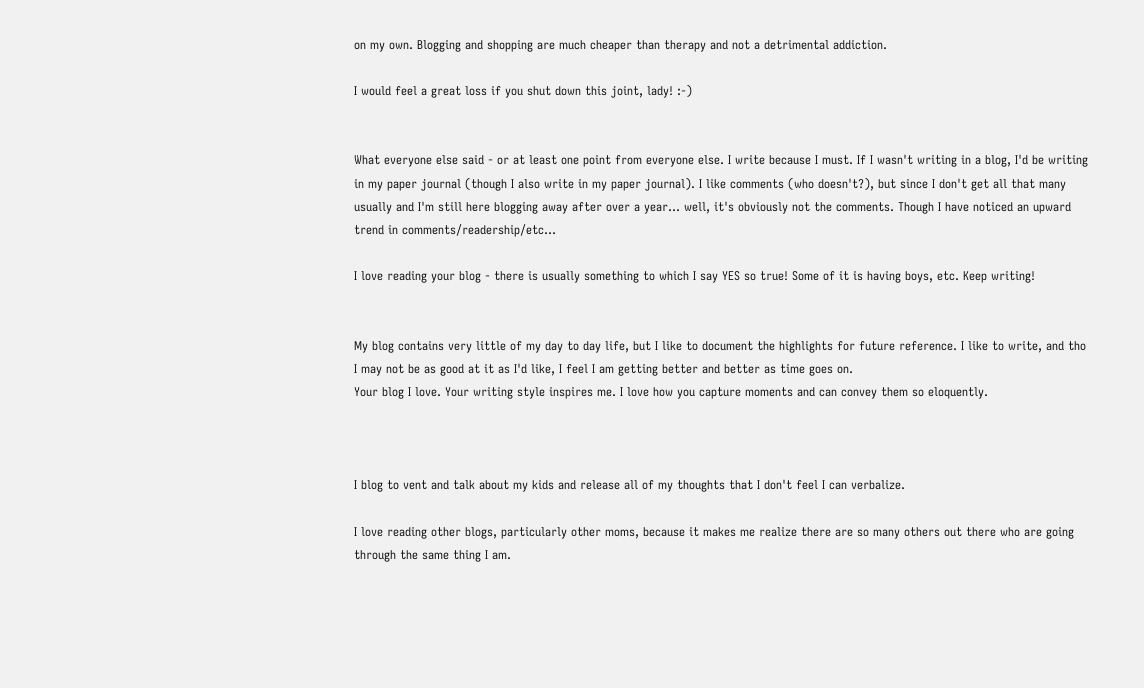on my own. Blogging and shopping are much cheaper than therapy and not a detrimental addiction.

I would feel a great loss if you shut down this joint, lady! :-)


What everyone else said - or at least one point from everyone else. I write because I must. If I wasn't writing in a blog, I'd be writing in my paper journal (though I also write in my paper journal). I like comments (who doesn't?), but since I don't get all that many usually and I'm still here blogging away after over a year... well, it's obviously not the comments. Though I have noticed an upward trend in comments/readership/etc...

I love reading your blog - there is usually something to which I say YES so true! Some of it is having boys, etc. Keep writing!


My blog contains very little of my day to day life, but I like to document the highlights for future reference. I like to write, and tho I may not be as good at it as I'd like, I feel I am getting better and better as time goes on.
Your blog I love. Your writing style inspires me. I love how you capture moments and can convey them so eloquently.



I blog to vent and talk about my kids and release all of my thoughts that I don't feel I can verbalize.

I love reading other blogs, particularly other moms, because it makes me realize there are so many others out there who are going through the same thing I am.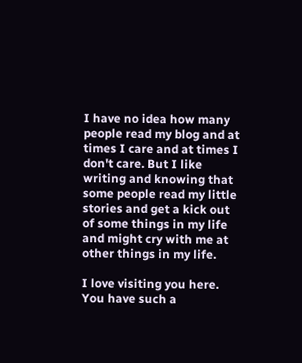I have no idea how many people read my blog and at times I care and at times I don't care. But I like writing and knowing that some people read my little stories and get a kick out of some things in my life and might cry with me at other things in my life.

I love visiting you here. You have such a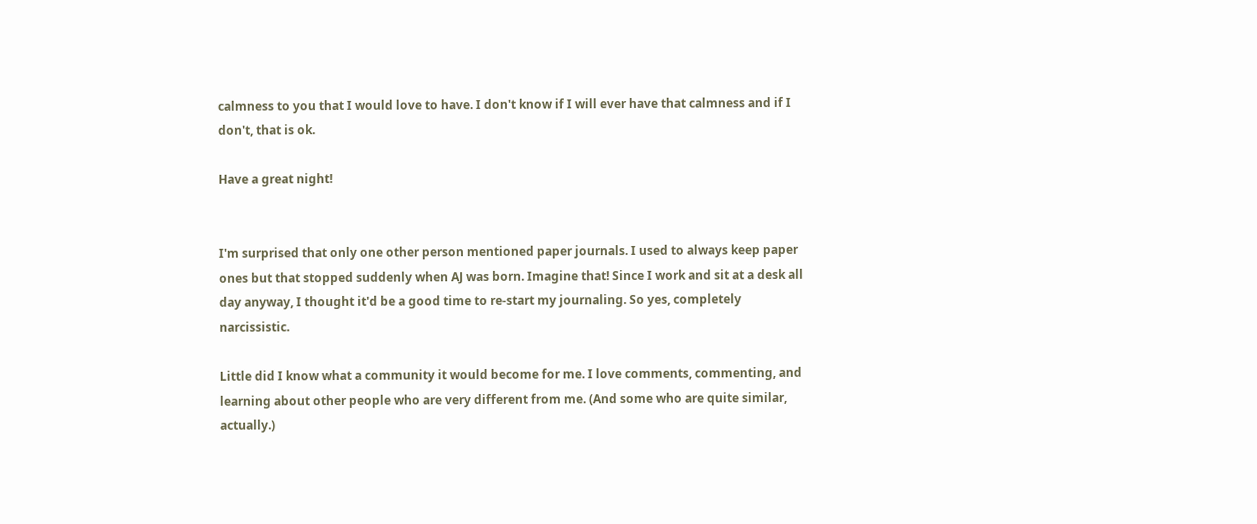calmness to you that I would love to have. I don't know if I will ever have that calmness and if I don't, that is ok.

Have a great night!


I'm surprised that only one other person mentioned paper journals. I used to always keep paper ones but that stopped suddenly when AJ was born. Imagine that! Since I work and sit at a desk all day anyway, I thought it'd be a good time to re-start my journaling. So yes, completely narcissistic.

Little did I know what a community it would become for me. I love comments, commenting, and learning about other people who are very different from me. (And some who are quite similar, actually.)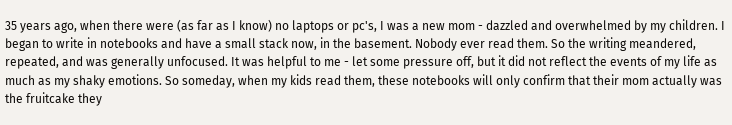35 years ago, when there were (as far as I know) no laptops or pc's, I was a new mom - dazzled and overwhelmed by my children. I began to write in notebooks and have a small stack now, in the basement. Nobody ever read them. So the writing meandered, repeated, and was generally unfocused. It was helpful to me - let some pressure off, but it did not reflect the events of my life as much as my shaky emotions. So someday, when my kids read them, these notebooks will only confirm that their mom actually was the fruitcake they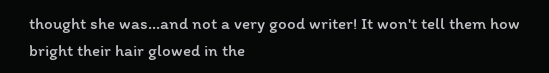thought she was...and not a very good writer! It won't tell them how bright their hair glowed in the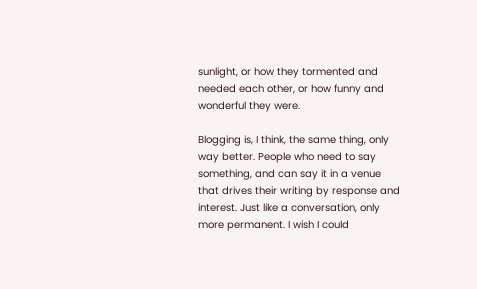sunlight, or how they tormented and needed each other, or how funny and wonderful they were.

Blogging is, I think, the same thing, only way better. People who need to say something, and can say it in a venue that drives their writing by response and interest. Just like a conversation, only more permanent. I wish I could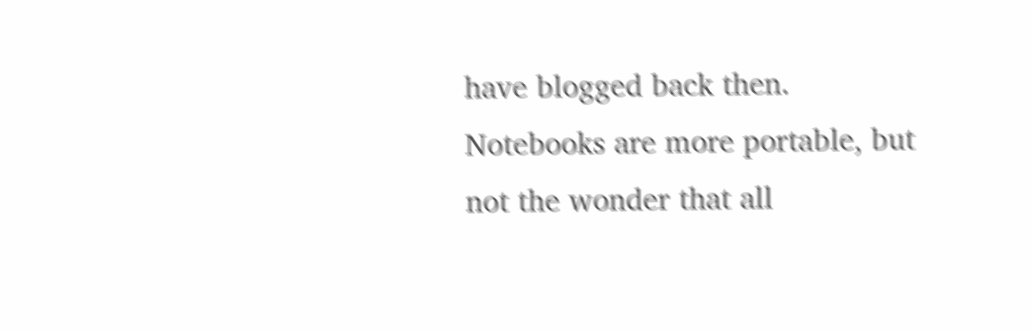have blogged back then. Notebooks are more portable, but not the wonder that all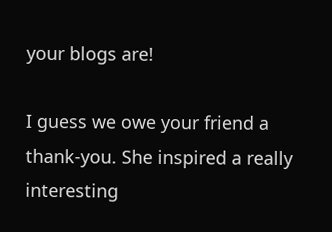your blogs are!

I guess we owe your friend a thank-you. She inspired a really interesting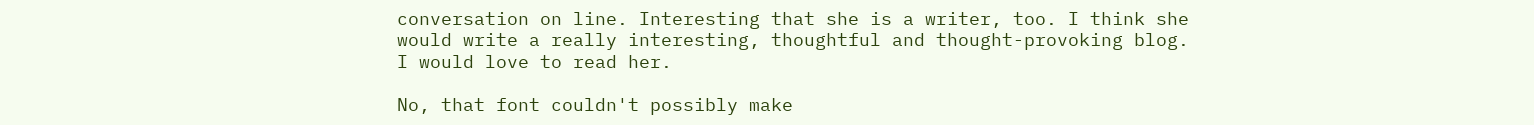conversation on line. Interesting that she is a writer, too. I think she would write a really interesting, thoughtful and thought-provoking blog. I would love to read her.

No, that font couldn't possibly make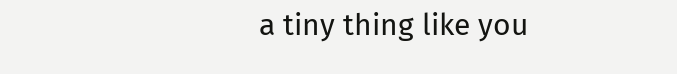a tiny thing like you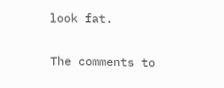look fat.

The comments to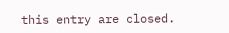this entry are closed.